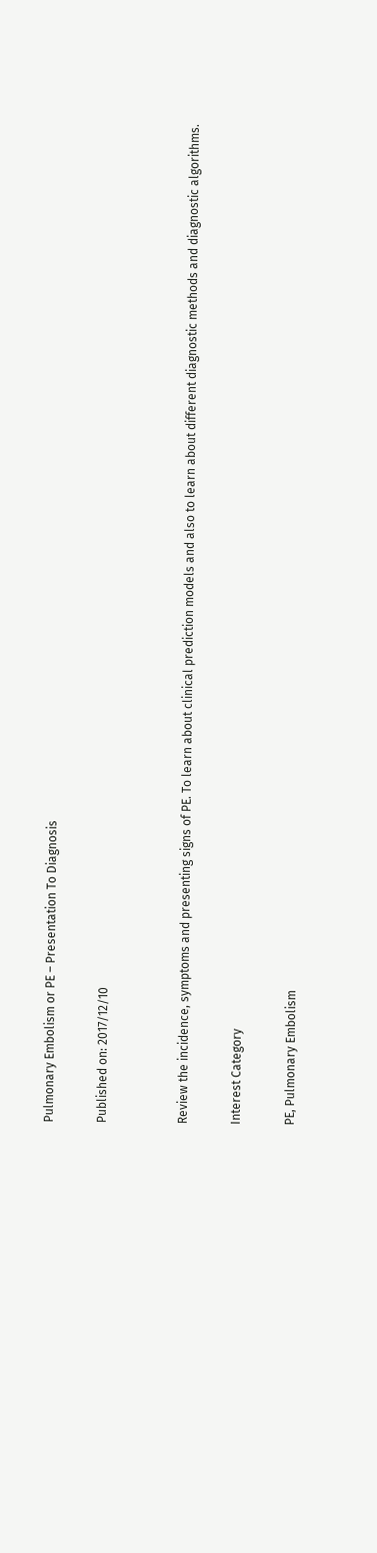Pulmonary Embolism or PE – Presentation To Diagnosis

Published on: 2017/12/10


Review the incidence, symptoms and presenting signs of PE. To learn about clinical prediction models and also to learn about different diagnostic methods and diagnostic algorithms.

Interest Category

PE, Pulmonary Embolism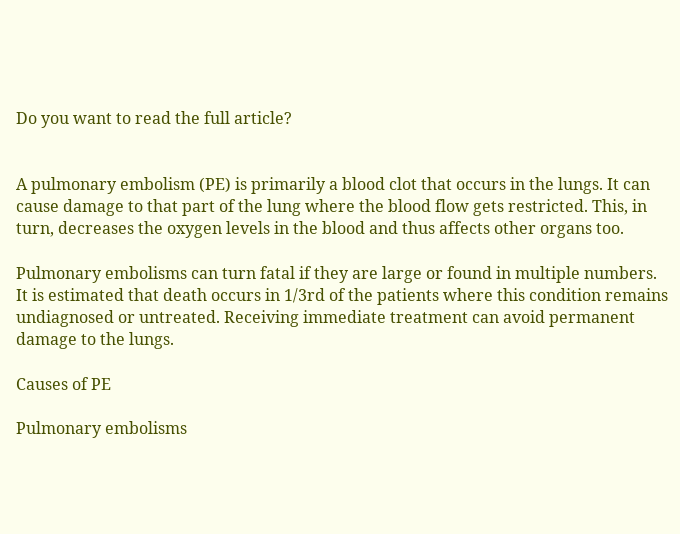Do you want to read the full article?


A pulmonary embolism (PE) is primarily a blood clot that occurs in the lungs. It can cause damage to that part of the lung where the blood flow gets restricted. This, in turn, decreases the oxygen levels in the blood and thus affects other organs too.

Pulmonary embolisms can turn fatal if they are large or found in multiple numbers. It is estimated that death occurs in 1/3rd of the patients where this condition remains undiagnosed or untreated. Receiving immediate treatment can avoid permanent damage to the lungs.

Causes of PE

Pulmonary embolisms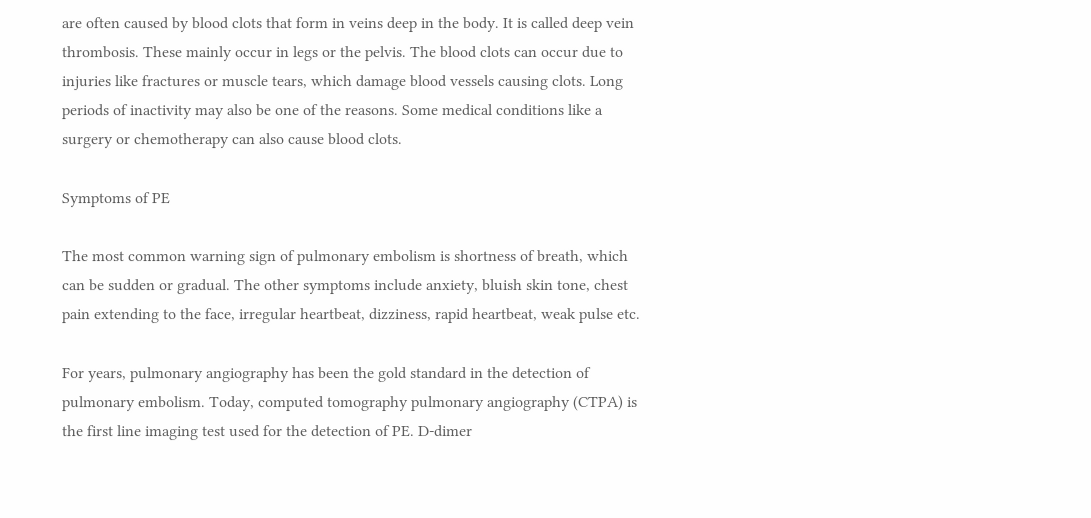are often caused by blood clots that form in veins deep in the body. It is called deep vein thrombosis. These mainly occur in legs or the pelvis. The blood clots can occur due to injuries like fractures or muscle tears, which damage blood vessels causing clots. Long periods of inactivity may also be one of the reasons. Some medical conditions like a surgery or chemotherapy can also cause blood clots.

Symptoms of PE

The most common warning sign of pulmonary embolism is shortness of breath, which can be sudden or gradual. The other symptoms include anxiety, bluish skin tone, chest pain extending to the face, irregular heartbeat, dizziness, rapid heartbeat, weak pulse etc.

For years, pulmonary angiography has been the gold standard in the detection of pulmonary embolism. Today, computed tomography pulmonary angiography (CTPA) is the first line imaging test used for the detection of PE. D-dimer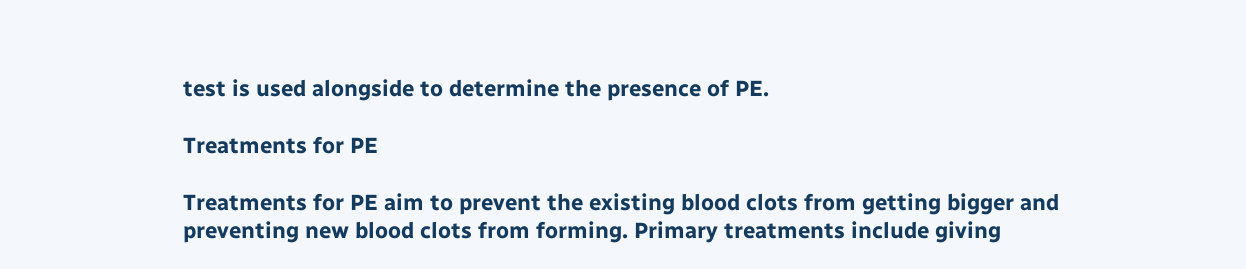test is used alongside to determine the presence of PE.

Treatments for PE

Treatments for PE aim to prevent the existing blood clots from getting bigger and preventing new blood clots from forming. Primary treatments include giving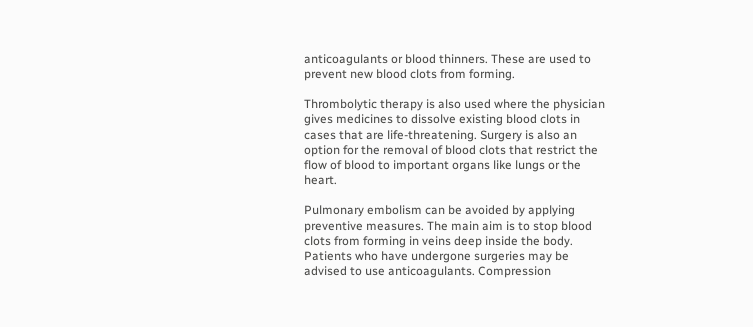anticoagulants or blood thinners. These are used to prevent new blood clots from forming.

Thrombolytic therapy is also used where the physician gives medicines to dissolve existing blood clots in cases that are life-threatening. Surgery is also an option for the removal of blood clots that restrict the flow of blood to important organs like lungs or the heart.

Pulmonary embolism can be avoided by applying preventive measures. The main aim is to stop blood clots from forming in veins deep inside the body. Patients who have undergone surgeries may be advised to use anticoagulants. Compression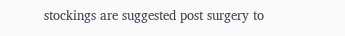stockings are suggested post surgery to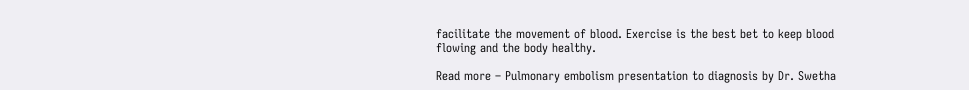facilitate the movement of blood. Exercise is the best bet to keep blood flowing and the body healthy.

Read more – Pulmonary embolism presentation to diagnosis by Dr. Swetha